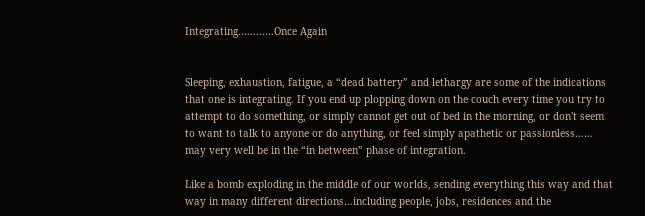Integrating............Once Again


Sleeping, exhaustion, fatigue, a “dead battery” and lethargy are some of the indications that one is integrating. If you end up plopping down on the couch every time you try to attempt to do something, or simply cannot get out of bed in the morning, or don't seem to want to talk to anyone or do anything, or feel simply apathetic or passionless…… may very well be in the “in between” phase of integration.

Like a bomb exploding in the middle of our worlds, sending everything this way and that way in many different directions…including people, jobs, residences and the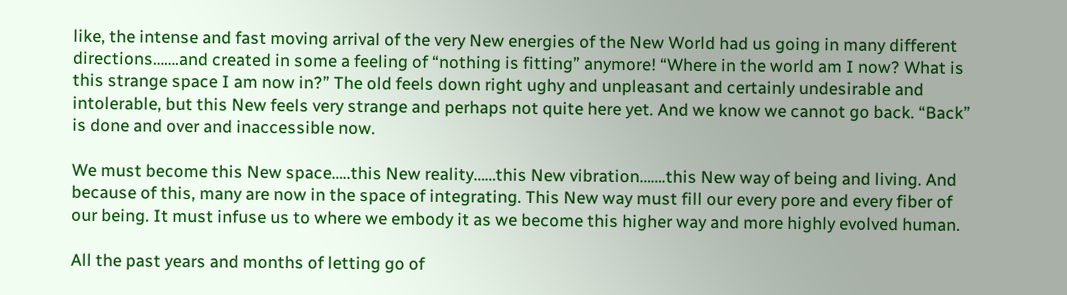like, the intense and fast moving arrival of the very New energies of the New World had us going in many different directions…….and created in some a feeling of “nothing is fitting” anymore! “Where in the world am I now? What is this strange space I am now in?” The old feels down right ughy and unpleasant and certainly undesirable and intolerable, but this New feels very strange and perhaps not quite here yet. And we know we cannot go back. “Back” is done and over and inaccessible now.

We must become this New space…..this New reality……this New vibration…….this New way of being and living. And because of this, many are now in the space of integrating. This New way must fill our every pore and every fiber of our being. It must infuse us to where we embody it as we become this higher way and more highly evolved human.

All the past years and months of letting go of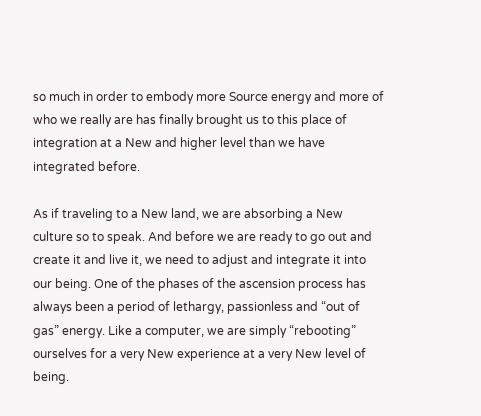so much in order to embody more Source energy and more of who we really are has finally brought us to this place of integration at a New and higher level than we have integrated before.

As if traveling to a New land, we are absorbing a New culture so to speak. And before we are ready to go out and create it and live it, we need to adjust and integrate it into our being. One of the phases of the ascension process has always been a period of lethargy, passionless and “out of gas” energy. Like a computer, we are simply “rebooting” ourselves for a very New experience at a very New level of being.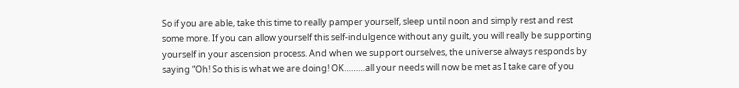So if you are able, take this time to really pamper yourself, sleep until noon and simply rest and rest some more. If you can allow yourself this self-indulgence without any guilt, you will really be supporting yourself in your ascension process. And when we support ourselves, the universe always responds by saying “Oh! So this is what we are doing! OK………all your needs will now be met as I take care of you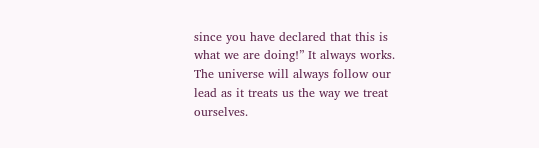since you have declared that this is what we are doing!” It always works. The universe will always follow our lead as it treats us the way we treat ourselves.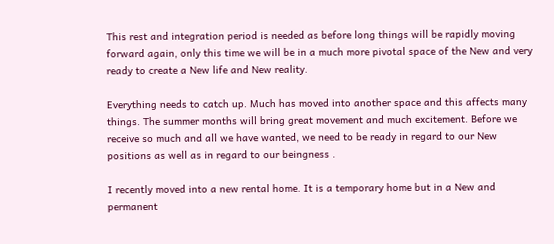This rest and integration period is needed as before long things will be rapidly moving forward again, only this time we will be in a much more pivotal space of the New and very ready to create a New life and New reality.

Everything needs to catch up. Much has moved into another space and this affects many things. The summer months will bring great movement and much excitement. Before we receive so much and all we have wanted, we need to be ready in regard to our New positions as well as in regard to our beingness .

I recently moved into a new rental home. It is a temporary home but in a New and permanent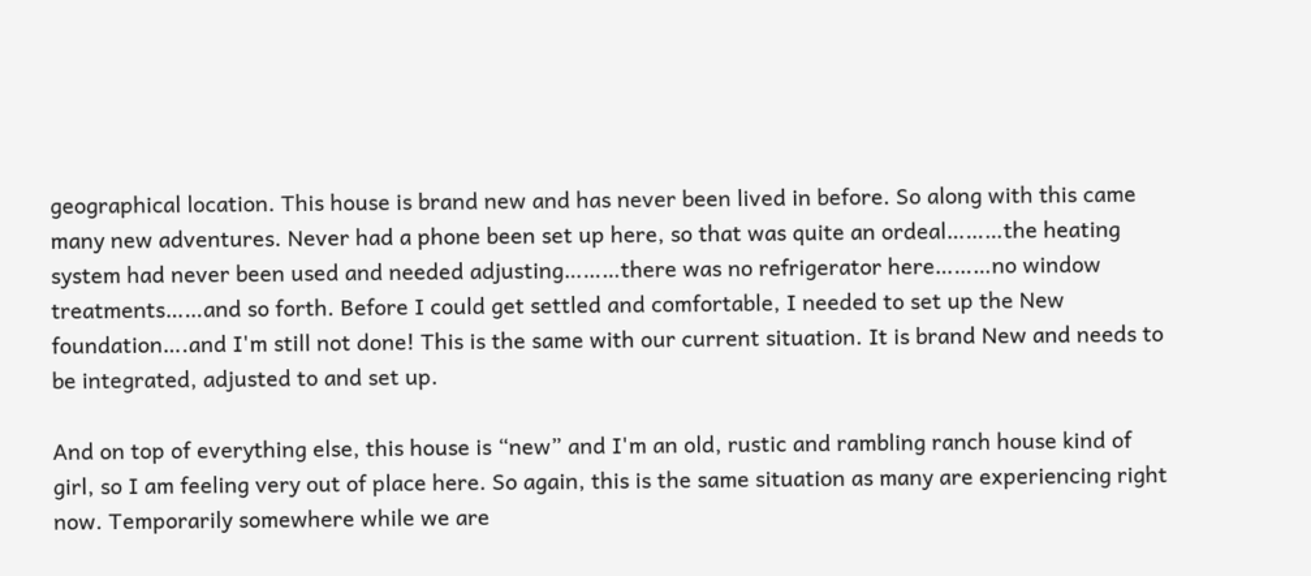geographical location. This house is brand new and has never been lived in before. So along with this came many new adventures. Never had a phone been set up here, so that was quite an ordeal………the heating system had never been used and needed adjusting………there was no refrigerator here………no window treatments……and so forth. Before I could get settled and comfortable, I needed to set up the New foundation….and I'm still not done! This is the same with our current situation. It is brand New and needs to be integrated, adjusted to and set up.

And on top of everything else, this house is “new” and I'm an old, rustic and rambling ranch house kind of girl, so I am feeling very out of place here. So again, this is the same situation as many are experiencing right now. Temporarily somewhere while we are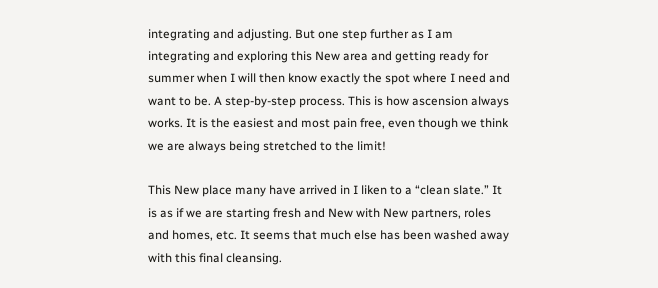integrating and adjusting. But one step further as I am integrating and exploring this New area and getting ready for summer when I will then know exactly the spot where I need and want to be. A step-by-step process. This is how ascension always works. It is the easiest and most pain free, even though we think we are always being stretched to the limit!

This New place many have arrived in I liken to a “clean slate.” It is as if we are starting fresh and New with New partners, roles and homes, etc. It seems that much else has been washed away with this final cleansing.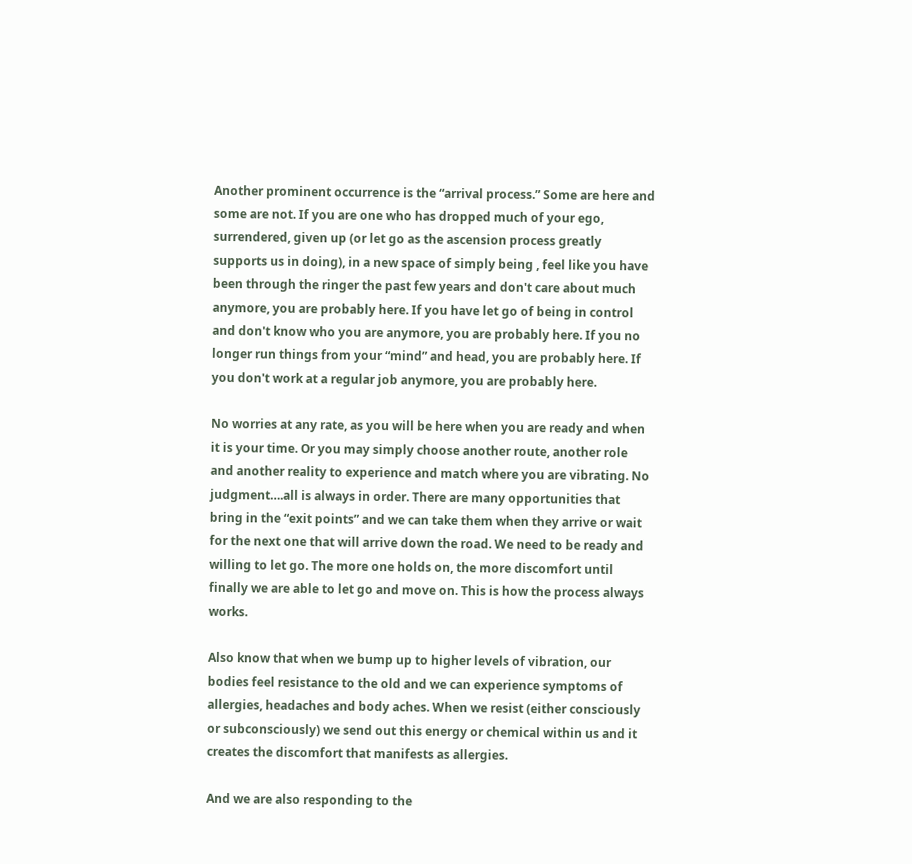Another prominent occurrence is the “arrival process.” Some are here and some are not. If you are one who has dropped much of your ego, surrendered, given up (or let go as the ascension process greatly supports us in doing), in a new space of simply being , feel like you have been through the ringer the past few years and don't care about much anymore, you are probably here. If you have let go of being in control and don't know who you are anymore, you are probably here. If you no longer run things from your “mind” and head, you are probably here. If you don't work at a regular job anymore, you are probably here.

No worries at any rate, as you will be here when you are ready and when it is your time. Or you may simply choose another route, another role and another reality to experience and match where you are vibrating. No judgment….all is always in order. There are many opportunities that bring in the “exit points” and we can take them when they arrive or wait for the next one that will arrive down the road. We need to be ready and willing to let go. The more one holds on, the more discomfort until finally we are able to let go and move on. This is how the process always works.

Also know that when we bump up to higher levels of vibration, our bodies feel resistance to the old and we can experience symptoms of allergies, headaches and body aches. When we resist (either consciously or subconsciously) we send out this energy or chemical within us and it creates the discomfort that manifests as allergies.

And we are also responding to the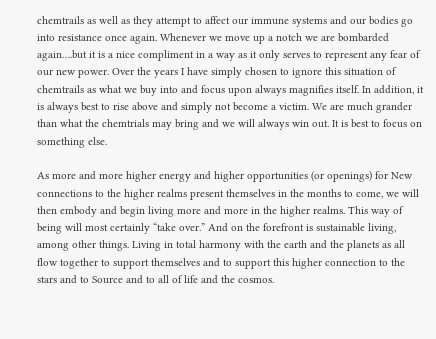chemtrails as well as they attempt to affect our immune systems and our bodies go into resistance once again. Whenever we move up a notch we are bombarded again….but it is a nice compliment in a way as it only serves to represent any fear of our new power. Over the years I have simply chosen to ignore this situation of chemtrails as what we buy into and focus upon always magnifies itself. In addition, it is always best to rise above and simply not become a victim. We are much grander than what the chemtrials may bring and we will always win out. It is best to focus on something else.

As more and more higher energy and higher opportunities (or openings) for New connections to the higher realms present themselves in the months to come, we will then embody and begin living more and more in the higher realms. This way of being will most certainly “take over.” And on the forefront is sustainable living, among other things. Living in total harmony with the earth and the planets as all flow together to support themselves and to support this higher connection to the stars and to Source and to all of life and the cosmos.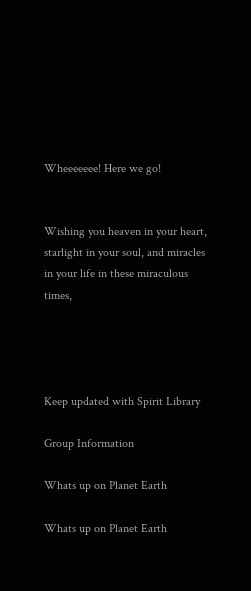Wheeeeeee! Here we go!


Wishing you heaven in your heart, starlight in your soul, and miracles in your life in these miraculous times,




Keep updated with Spirit Library

Group Information

Whats up on Planet Earth

Whats up on Planet Earth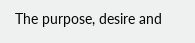The purpose, desire and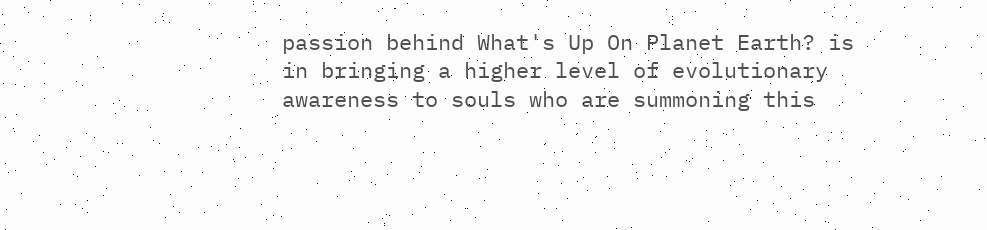passion behind What's Up On Planet Earth? is in bringing a higher level of evolutionary awareness to souls who are summoning this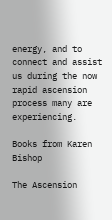energy, and to connect and assist us during the now rapid ascension process many are experiencing.

Books from Karen Bishop

The Ascension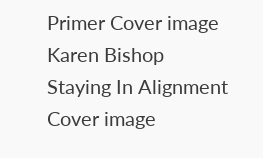Primer Cover image
Karen Bishop
Staying In Alignment Cover image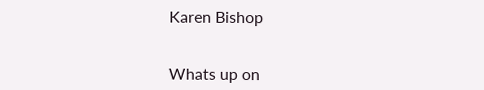Karen Bishop


Whats up on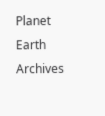Planet Earth Archives